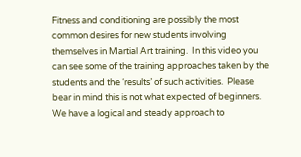Fitness and conditioning are possibly the most common desires for new students involving themselves in Martial Art training.  In this video you can see some of the training approaches taken by the students and the ‘results’ of such activities.  Please bear in mind this is not what expected of beginners.  We have a logical and steady approach to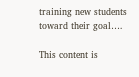training new students toward their goal….

This content is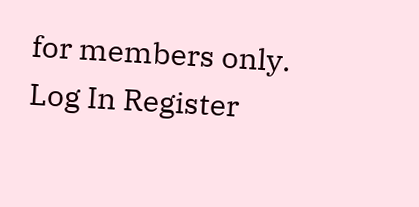for members only.
Log In Register